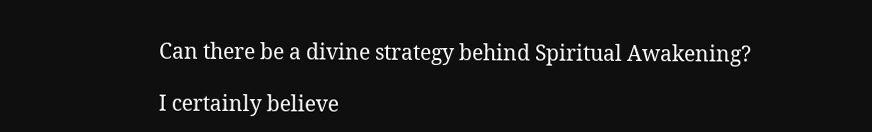Can there be a divine strategy behind Spiritual Awakening?

I certainly believe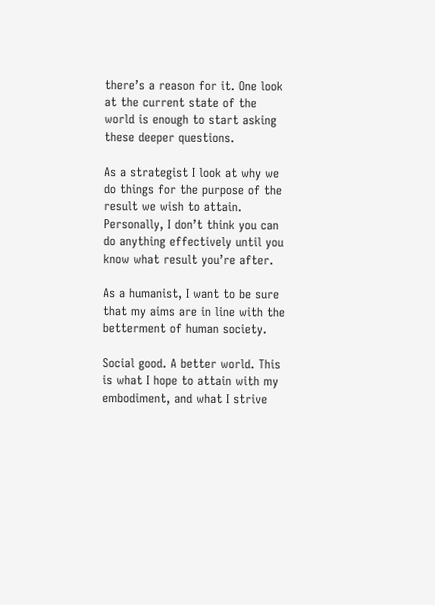there’s a reason for it. One look at the current state of the world is enough to start asking these deeper questions.

As a strategist I look at why we do things for the purpose of the result we wish to attain. Personally, I don’t think you can do anything effectively until you know what result you’re after.

As a humanist, I want to be sure that my aims are in line with the betterment of human society.

Social good. A better world. This is what I hope to attain with my embodiment, and what I strive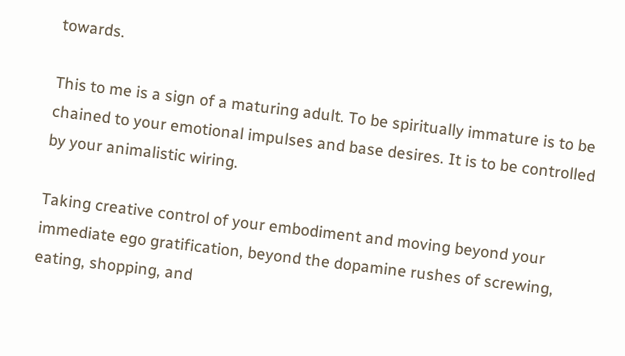towards.

This to me is a sign of a maturing adult. To be spiritually immature is to be chained to your emotional impulses and base desires. It is to be controlled by your animalistic wiring.

Taking creative control of your embodiment and moving beyond your immediate ego gratification, beyond the dopamine rushes of screwing, eating, shopping, and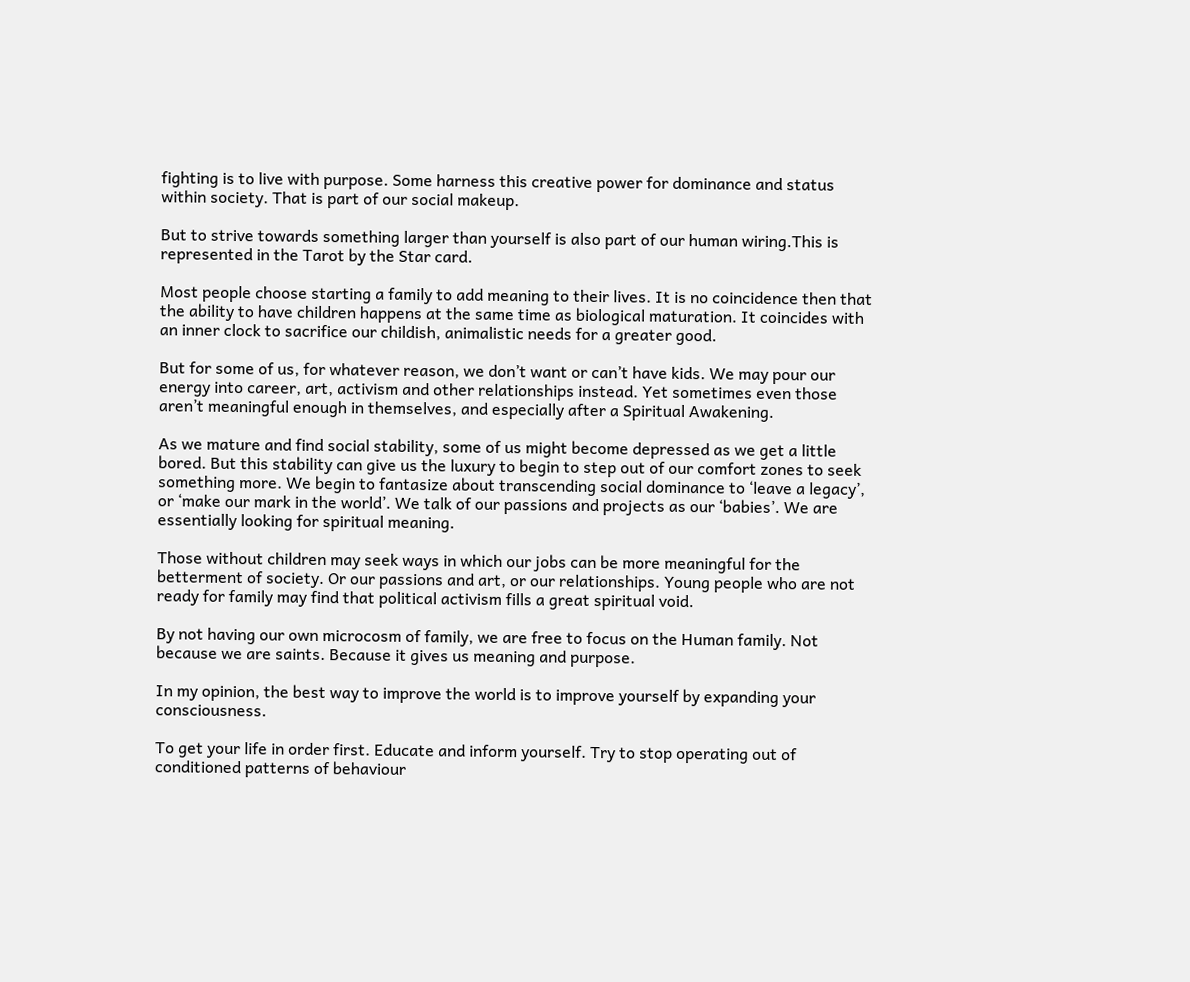fighting is to live with purpose. Some harness this creative power for dominance and status within society. That is part of our social makeup.

But to strive towards something larger than yourself is also part of our human wiring.This is represented in the Tarot by the Star card.

Most people choose starting a family to add meaning to their lives. It is no coincidence then that the ability to have children happens at the same time as biological maturation. It coincides with an inner clock to sacrifice our childish, animalistic needs for a greater good.

But for some of us, for whatever reason, we don’t want or can’t have kids. We may pour our energy into career, art, activism and other relationships instead. Yet sometimes even those aren’t meaningful enough in themselves, and especially after a Spiritual Awakening.

As we mature and find social stability, some of us might become depressed as we get a little bored. But this stability can give us the luxury to begin to step out of our comfort zones to seek something more. We begin to fantasize about transcending social dominance to ‘leave a legacy’, or ‘make our mark in the world’. We talk of our passions and projects as our ‘babies’. We are essentially looking for spiritual meaning.

Those without children may seek ways in which our jobs can be more meaningful for the betterment of society. Or our passions and art, or our relationships. Young people who are not ready for family may find that political activism fills a great spiritual void.

By not having our own microcosm of family, we are free to focus on the Human family. Not because we are saints. Because it gives us meaning and purpose.

In my opinion, the best way to improve the world is to improve yourself by expanding your consciousness.

To get your life in order first. Educate and inform yourself. Try to stop operating out of conditioned patterns of behaviour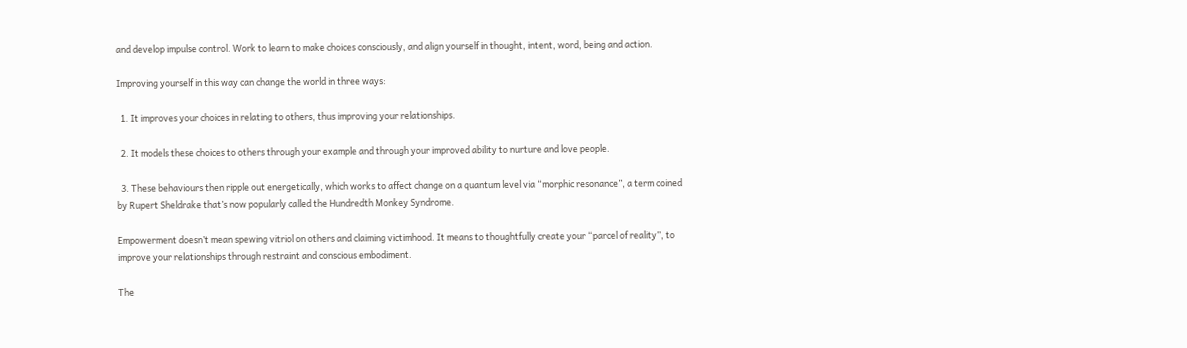and develop impulse control. Work to learn to make choices consciously, and align yourself in thought, intent, word, being and action.

Improving yourself in this way can change the world in three ways:

  1. It improves your choices in relating to others, thus improving your relationships.

  2. It models these choices to others through your example and through your improved ability to nurture and love people.

  3. These behaviours then ripple out energetically, which works to affect change on a quantum level via “morphic resonance”, a term coined by Rupert Sheldrake that’s now popularly called the Hundredth Monkey Syndrome.

Empowerment doesn’t mean spewing vitriol on others and claiming victimhood. It means to thoughtfully create your “parcel of reality”, to improve your relationships through restraint and conscious embodiment.

The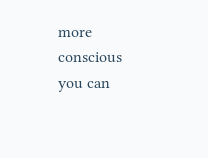more conscious you can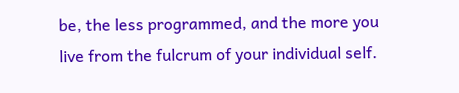be, the less programmed, and the more you live from the fulcrum of your individual self.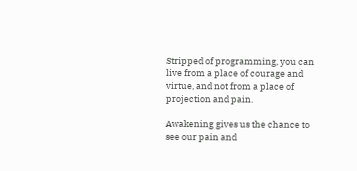Stripped of programming, you can live from a place of courage and virtue, and not from a place of projection and pain.

Awakening gives us the chance to see our pain and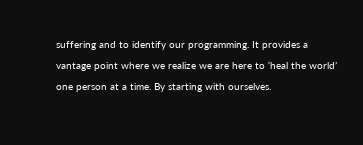suffering and to identify our programming. It provides a vantage point where we realize we are here to ‘heal the world’ one person at a time. By starting with ourselves.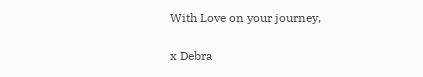With Love on your journey,

x Debra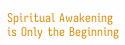Spiritual Awakening is Only the Beginning